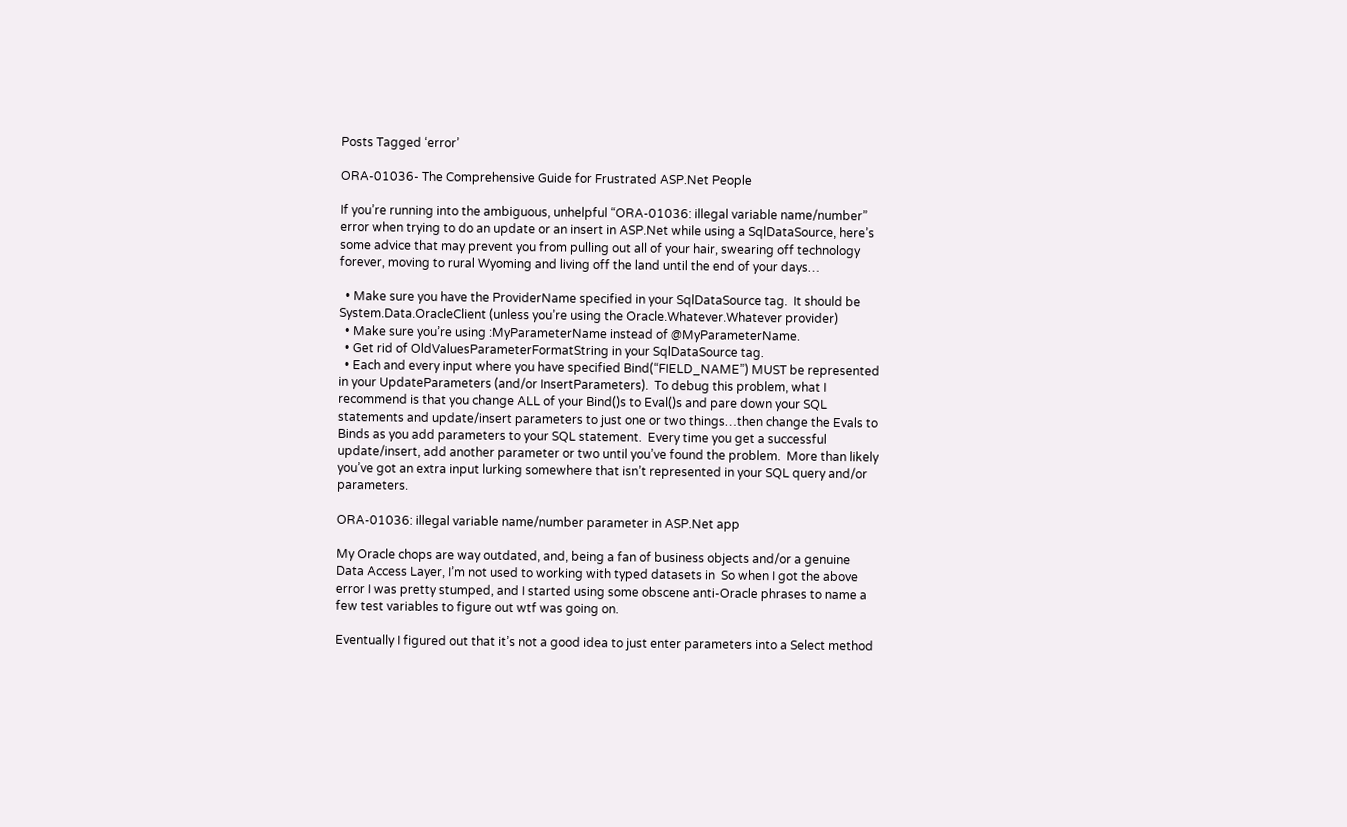Posts Tagged ‘error’

ORA-01036- The Comprehensive Guide for Frustrated ASP.Net People

If you’re running into the ambiguous, unhelpful “ORA-01036: illegal variable name/number” error when trying to do an update or an insert in ASP.Net while using a SqlDataSource, here’s some advice that may prevent you from pulling out all of your hair, swearing off technology forever, moving to rural Wyoming and living off the land until the end of your days…

  • Make sure you have the ProviderName specified in your SqlDataSource tag.  It should be System.Data.OracleClient (unless you’re using the Oracle.Whatever.Whatever provider)
  • Make sure you’re using :MyParameterName instead of @MyParameterName.
  • Get rid of OldValuesParameterFormatString in your SqlDataSource tag.
  • Each and every input where you have specified Bind(“FIELD_NAME”) MUST be represented in your UpdateParameters (and/or InsertParameters).  To debug this problem, what I recommend is that you change ALL of your Bind()s to Eval()s and pare down your SQL statements and update/insert parameters to just one or two things…then change the Evals to Binds as you add parameters to your SQL statement.  Every time you get a successful update/insert, add another parameter or two until you’ve found the problem.  More than likely you’ve got an extra input lurking somewhere that isn’t represented in your SQL query and/or parameters.

ORA-01036: illegal variable name/number parameter in ASP.Net app

My Oracle chops are way outdated, and, being a fan of business objects and/or a genuine Data Access Layer, I’m not used to working with typed datasets in  So when I got the above error I was pretty stumped, and I started using some obscene anti-Oracle phrases to name a few test variables to figure out wtf was going on.

Eventually I figured out that it’s not a good idea to just enter parameters into a Select method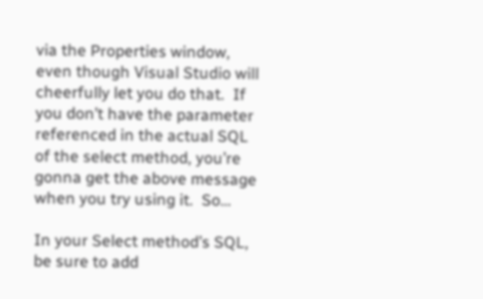via the Properties window, even though Visual Studio will cheerfully let you do that.  If you don’t have the parameter referenced in the actual SQL of the select method, you’re gonna get the above message when you try using it.  So…

In your Select method’s SQL, be sure to add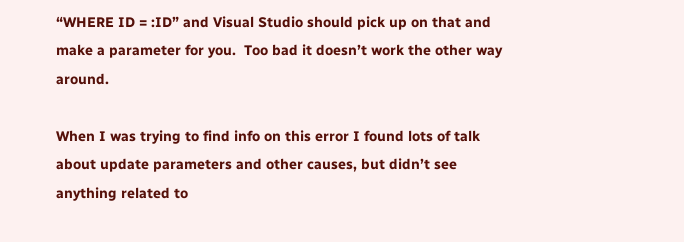“WHERE ID = :ID” and Visual Studio should pick up on that and make a parameter for you.  Too bad it doesn’t work the other way around.

When I was trying to find info on this error I found lots of talk about update parameters and other causes, but didn’t see anything related to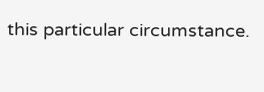this particular circumstance.